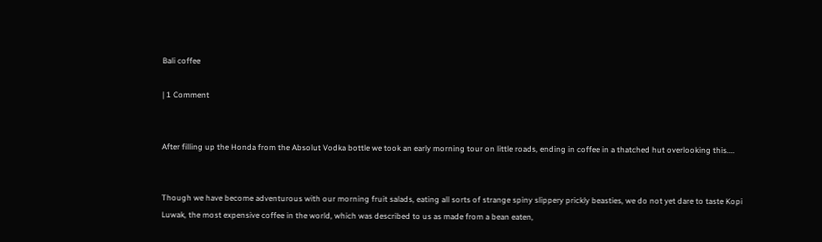Bali coffee

| 1 Comment


After filling up the Honda from the Absolut Vodka bottle we took an early morning tour on little roads, ending in coffee in a thatched hut overlooking this....


Though we have become adventurous with our morning fruit salads, eating all sorts of strange spiny slippery prickly beasties, we do not yet dare to taste Kopi Luwak, the most expensive coffee in the world, which was described to us as made from a bean eaten,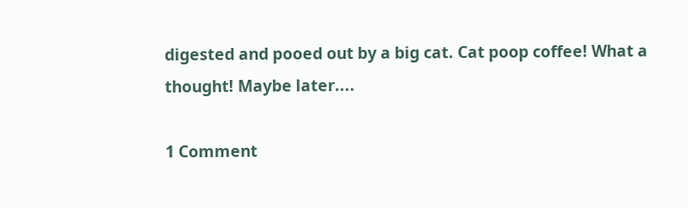digested and pooed out by a big cat. Cat poop coffee! What a thought! Maybe later....

1 Comment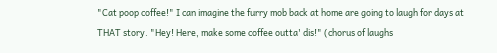"Cat poop coffee!" I can imagine the furry mob back at home are going to laugh for days at THAT story. "Hey! Here, make some coffee outta' dis!" (chorus of laughs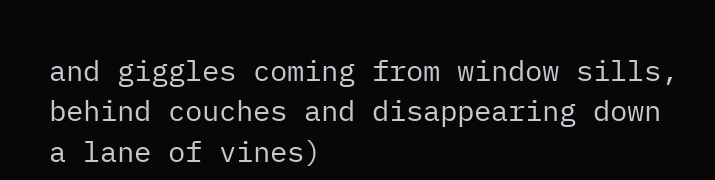and giggles coming from window sills, behind couches and disappearing down a lane of vines)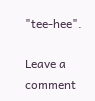"tee-hee".

Leave a comment